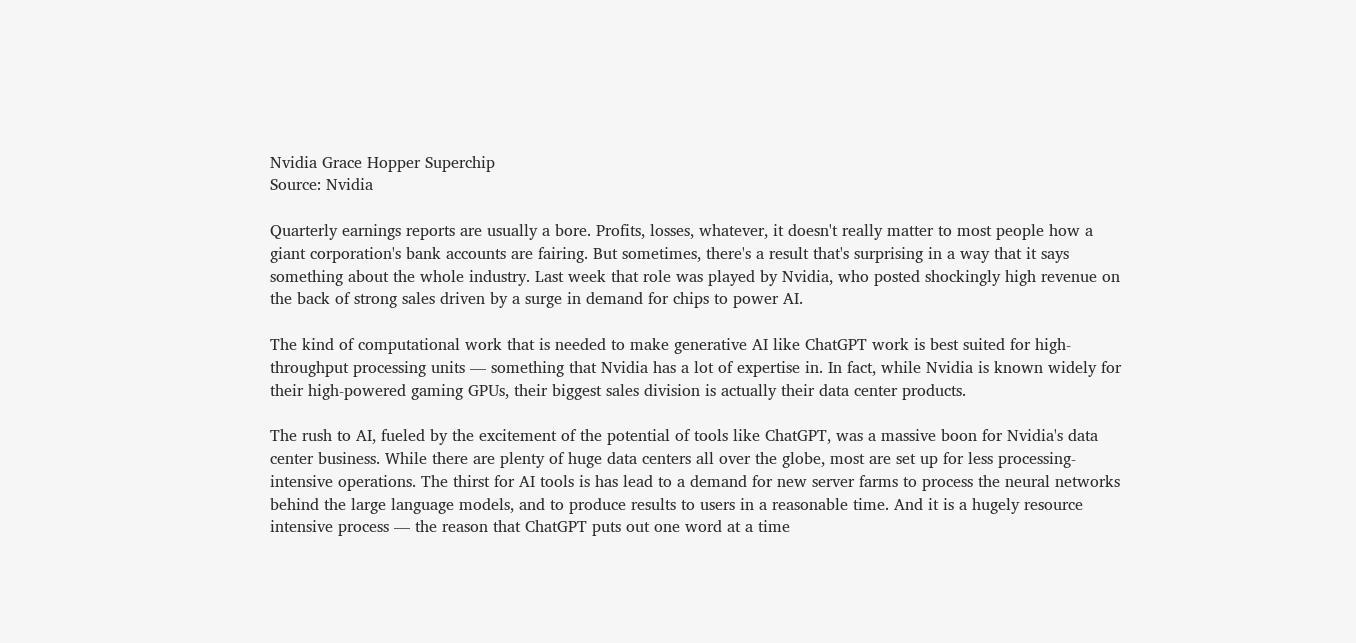Nvidia Grace Hopper Superchip
Source: Nvidia

Quarterly earnings reports are usually a bore. Profits, losses, whatever, it doesn't really matter to most people how a giant corporation's bank accounts are fairing. But sometimes, there's a result that's surprising in a way that it says something about the whole industry. Last week that role was played by Nvidia, who posted shockingly high revenue on the back of strong sales driven by a surge in demand for chips to power AI.

The kind of computational work that is needed to make generative AI like ChatGPT work is best suited for high-throughput processing units — something that Nvidia has a lot of expertise in. In fact, while Nvidia is known widely for their high-powered gaming GPUs, their biggest sales division is actually their data center products.

The rush to AI, fueled by the excitement of the potential of tools like ChatGPT, was a massive boon for Nvidia's data center business. While there are plenty of huge data centers all over the globe, most are set up for less processing-intensive operations. The thirst for AI tools is has lead to a demand for new server farms to process the neural networks behind the large language models, and to produce results to users in a reasonable time. And it is a hugely resource intensive process — the reason that ChatGPT puts out one word at a time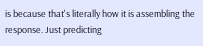is because that's literally how it is assembling the response. Just predicting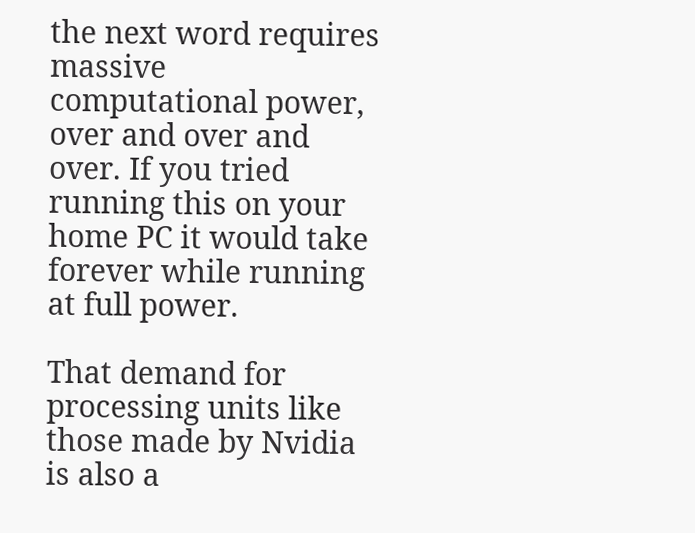the next word requires massive computational power, over and over and over. If you tried running this on your home PC it would take forever while running at full power.

That demand for processing units like those made by Nvidia is also a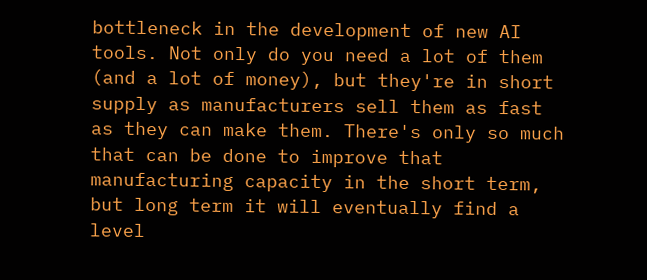bottleneck in the development of new AI tools. Not only do you need a lot of them (and a lot of money), but they're in short supply as manufacturers sell them as fast as they can make them. There's only so much that can be done to improve that manufacturing capacity in the short term, but long term it will eventually find a level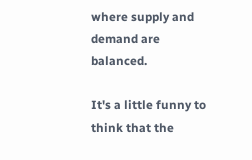where supply and demand are balanced.

It's a little funny to think that the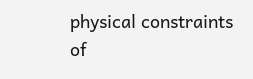physical constraints of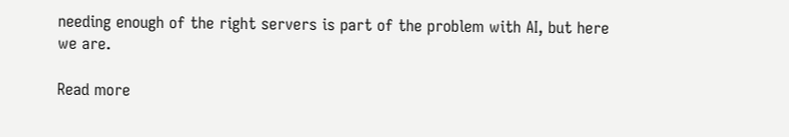needing enough of the right servers is part of the problem with AI, but here we are.

Read more